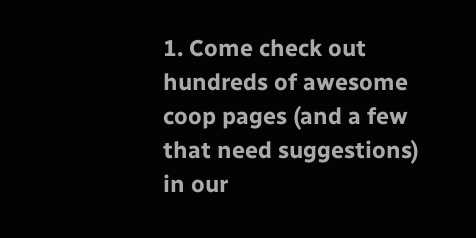1. Come check out hundreds of awesome coop pages (and a few that need suggestions) in our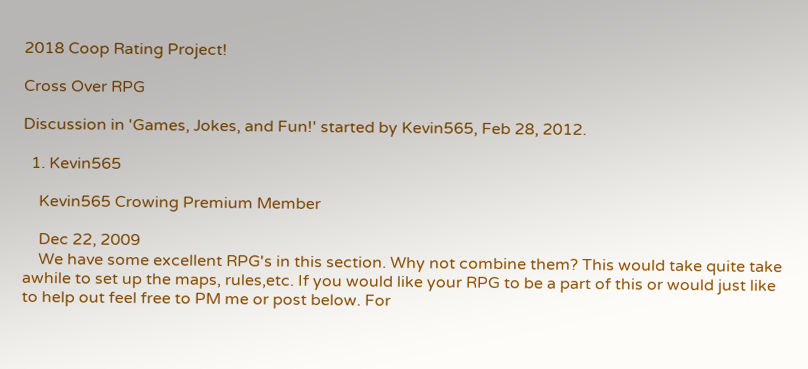2018 Coop Rating Project!

Cross Over RPG

Discussion in 'Games, Jokes, and Fun!' started by Kevin565, Feb 28, 2012.

  1. Kevin565

    Kevin565 Crowing Premium Member

    Dec 22, 2009
    We have some excellent RPG's in this section. Why not combine them? This would take quite take awhile to set up the maps, rules,etc. If you would like your RPG to be a part of this or would just like to help out feel free to PM me or post below. For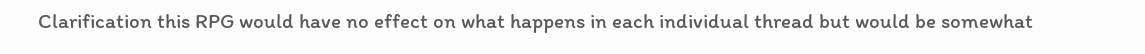Clarification this RPG would have no effect on what happens in each individual thread but would be somewhat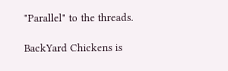"Parallel" to the threads.

BackYard Chickens is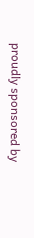proudly sponsored by